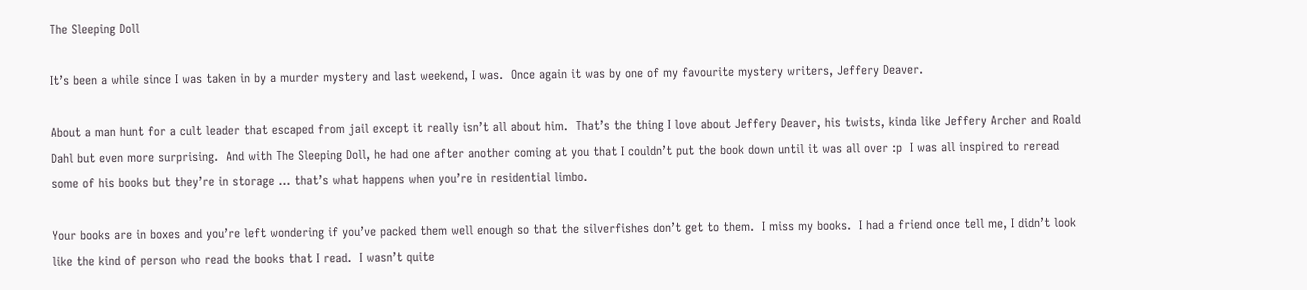The Sleeping Doll

It’s been a while since I was taken in by a murder mystery and last weekend, I was.  Once again it was by one of my favourite mystery writers, Jeffery Deaver.

About a man hunt for a cult leader that escaped from jail except it really isn’t all about him.  That’s the thing I love about Jeffery Deaver, his twists, kinda like Jeffery Archer and Roald Dahl but even more surprising.  And with The Sleeping Doll, he had one after another coming at you that I couldn’t put the book down until it was all over :p  I was all inspired to reread some of his books but they’re in storage … that’s what happens when you’re in residential limbo.

Your books are in boxes and you’re left wondering if you’ve packed them well enough so that the silverfishes don’t get to them.  I miss my books.  I had a friend once tell me, I didn’t look like the kind of person who read the books that I read.  I wasn’t quite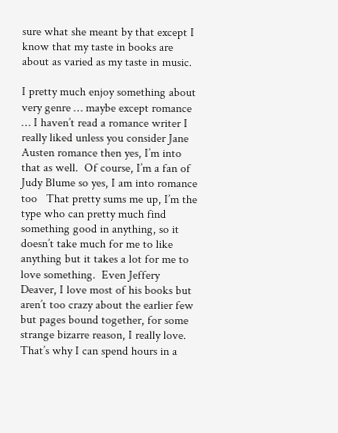sure what she meant by that except I know that my taste in books are about as varied as my taste in music.

I pretty much enjoy something about very genre … maybe except romance … I haven’t read a romance writer I really liked unless you consider Jane Austen romance then yes, I’m into that as well.  Of course, I’m a fan of Judy Blume so yes, I am into romance too   That pretty sums me up, I’m the type who can pretty much find something good in anything, so it doesn’t take much for me to like anything but it takes a lot for me to love something.  Even Jeffery Deaver, I love most of his books but aren’t too crazy about the earlier few but pages bound together, for some strange bizarre reason, I really love.  That’s why I can spend hours in a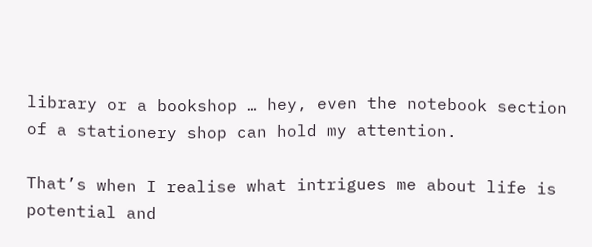library or a bookshop … hey, even the notebook section of a stationery shop can hold my attention.

That’s when I realise what intrigues me about life is potential and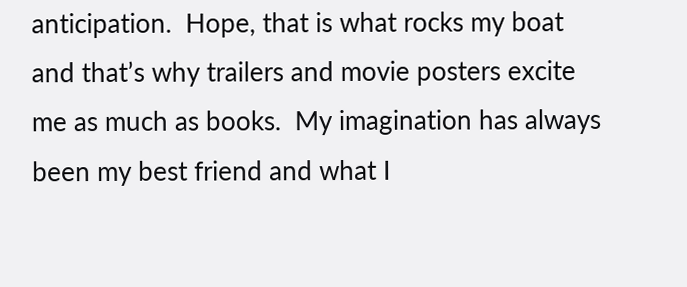anticipation.  Hope, that is what rocks my boat and that’s why trailers and movie posters excite me as much as books.  My imagination has always been my best friend and what I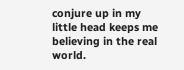conjure up in my little head keeps me believing in the real world.